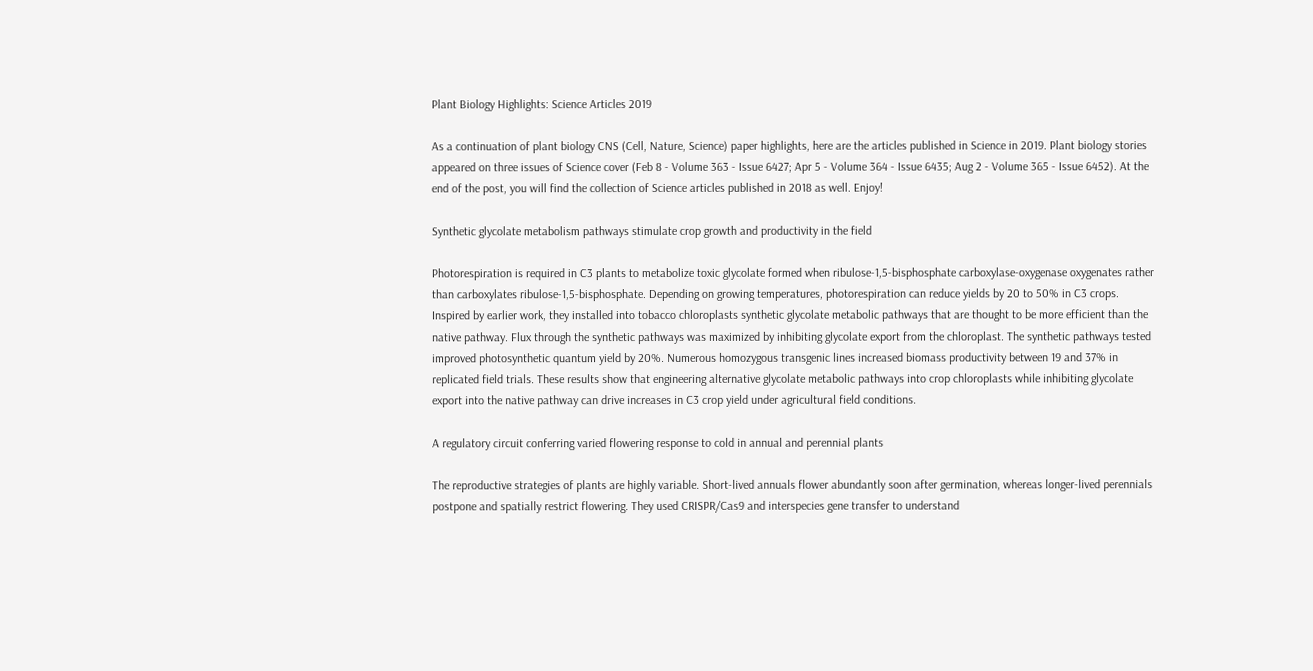Plant Biology Highlights: Science Articles 2019

As a continuation of plant biology CNS (Cell, Nature, Science) paper highlights, here are the articles published in Science in 2019. Plant biology stories appeared on three issues of Science cover (Feb 8 - Volume 363 - Issue 6427; Apr 5 - Volume 364 - Issue 6435; Aug 2 - Volume 365 - Issue 6452). At the end of the post, you will find the collection of Science articles published in 2018 as well. Enjoy!

Synthetic glycolate metabolism pathways stimulate crop growth and productivity in the field

Photorespiration is required in C3 plants to metabolize toxic glycolate formed when ribulose-1,5-bisphosphate carboxylase-oxygenase oxygenates rather than carboxylates ribulose-1,5-bisphosphate. Depending on growing temperatures, photorespiration can reduce yields by 20 to 50% in C3 crops. Inspired by earlier work, they installed into tobacco chloroplasts synthetic glycolate metabolic pathways that are thought to be more efficient than the native pathway. Flux through the synthetic pathways was maximized by inhibiting glycolate export from the chloroplast. The synthetic pathways tested improved photosynthetic quantum yield by 20%. Numerous homozygous transgenic lines increased biomass productivity between 19 and 37% in replicated field trials. These results show that engineering alternative glycolate metabolic pathways into crop chloroplasts while inhibiting glycolate export into the native pathway can drive increases in C3 crop yield under agricultural field conditions.

A regulatory circuit conferring varied flowering response to cold in annual and perennial plants

The reproductive strategies of plants are highly variable. Short-lived annuals flower abundantly soon after germination, whereas longer-lived perennials postpone and spatially restrict flowering. They used CRISPR/Cas9 and interspecies gene transfer to understand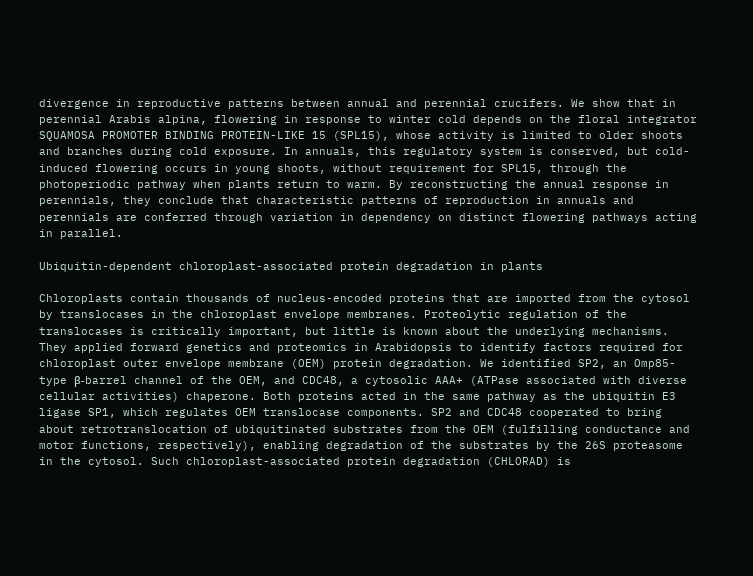divergence in reproductive patterns between annual and perennial crucifers. We show that in perennial Arabis alpina, flowering in response to winter cold depends on the floral integrator SQUAMOSA PROMOTER BINDING PROTEIN-LIKE 15 (SPL15), whose activity is limited to older shoots and branches during cold exposure. In annuals, this regulatory system is conserved, but cold-induced flowering occurs in young shoots, without requirement for SPL15, through the photoperiodic pathway when plants return to warm. By reconstructing the annual response in perennials, they conclude that characteristic patterns of reproduction in annuals and perennials are conferred through variation in dependency on distinct flowering pathways acting in parallel.

Ubiquitin-dependent chloroplast-associated protein degradation in plants

Chloroplasts contain thousands of nucleus-encoded proteins that are imported from the cytosol by translocases in the chloroplast envelope membranes. Proteolytic regulation of the translocases is critically important, but little is known about the underlying mechanisms. They applied forward genetics and proteomics in Arabidopsis to identify factors required for chloroplast outer envelope membrane (OEM) protein degradation. We identified SP2, an Omp85-type β-barrel channel of the OEM, and CDC48, a cytosolic AAA+ (ATPase associated with diverse cellular activities) chaperone. Both proteins acted in the same pathway as the ubiquitin E3 ligase SP1, which regulates OEM translocase components. SP2 and CDC48 cooperated to bring about retrotranslocation of ubiquitinated substrates from the OEM (fulfilling conductance and motor functions, respectively), enabling degradation of the substrates by the 26S proteasome in the cytosol. Such chloroplast-associated protein degradation (CHLORAD) is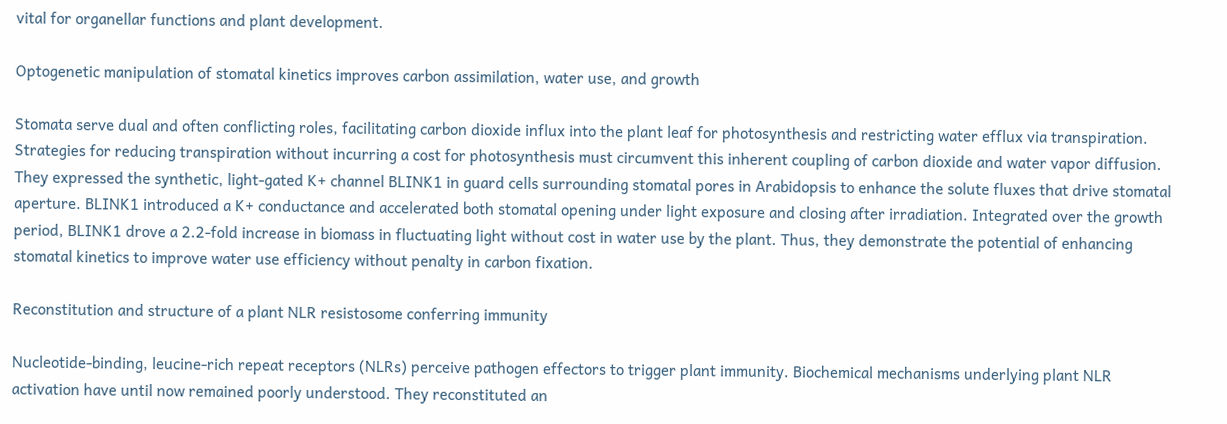vital for organellar functions and plant development.

Optogenetic manipulation of stomatal kinetics improves carbon assimilation, water use, and growth

Stomata serve dual and often conflicting roles, facilitating carbon dioxide influx into the plant leaf for photosynthesis and restricting water efflux via transpiration. Strategies for reducing transpiration without incurring a cost for photosynthesis must circumvent this inherent coupling of carbon dioxide and water vapor diffusion. They expressed the synthetic, light-gated K+ channel BLINK1 in guard cells surrounding stomatal pores in Arabidopsis to enhance the solute fluxes that drive stomatal aperture. BLINK1 introduced a K+ conductance and accelerated both stomatal opening under light exposure and closing after irradiation. Integrated over the growth period, BLINK1 drove a 2.2-fold increase in biomass in fluctuating light without cost in water use by the plant. Thus, they demonstrate the potential of enhancing stomatal kinetics to improve water use efficiency without penalty in carbon fixation.

Reconstitution and structure of a plant NLR resistosome conferring immunity

Nucleotide-binding, leucine-rich repeat receptors (NLRs) perceive pathogen effectors to trigger plant immunity. Biochemical mechanisms underlying plant NLR activation have until now remained poorly understood. They reconstituted an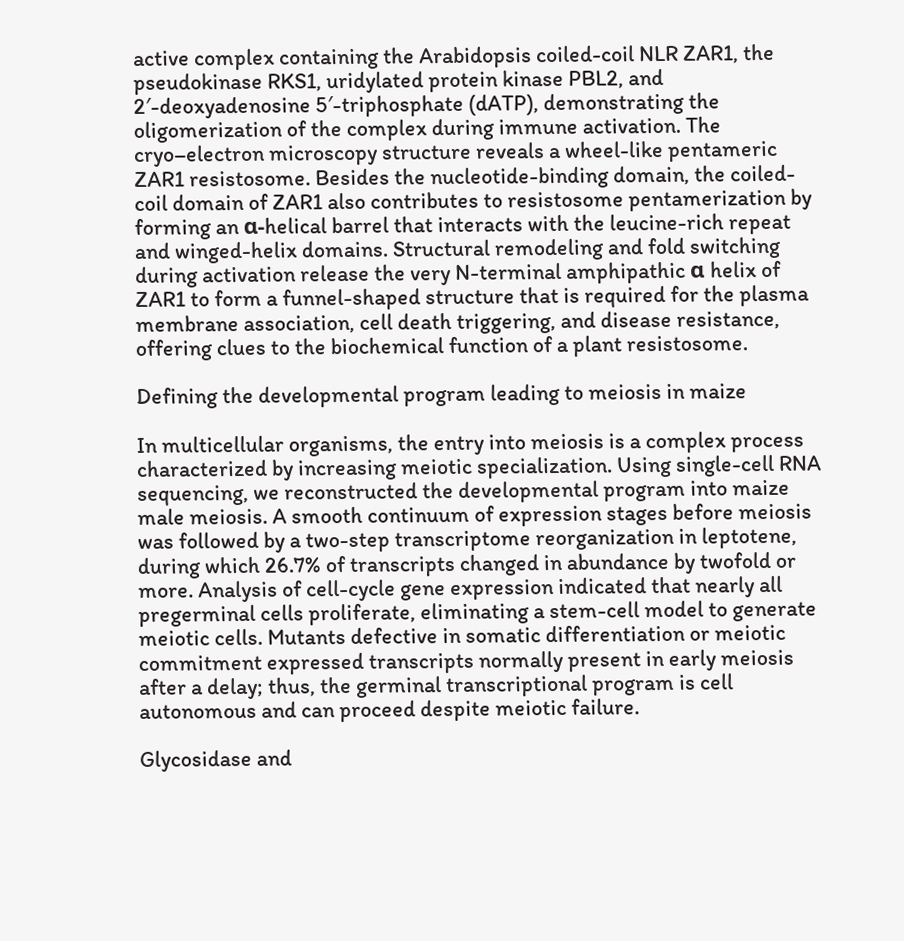active complex containing the Arabidopsis coiled-coil NLR ZAR1, the pseudokinase RKS1, uridylated protein kinase PBL2, and 2′-deoxyadenosine 5′-triphosphate (dATP), demonstrating the oligomerization of the complex during immune activation. The cryo–electron microscopy structure reveals a wheel-like pentameric ZAR1 resistosome. Besides the nucleotide-binding domain, the coiled-coil domain of ZAR1 also contributes to resistosome pentamerization by forming an α-helical barrel that interacts with the leucine-rich repeat and winged-helix domains. Structural remodeling and fold switching during activation release the very N-terminal amphipathic α helix of ZAR1 to form a funnel-shaped structure that is required for the plasma membrane association, cell death triggering, and disease resistance, offering clues to the biochemical function of a plant resistosome.

Defining the developmental program leading to meiosis in maize

In multicellular organisms, the entry into meiosis is a complex process characterized by increasing meiotic specialization. Using single-cell RNA sequencing, we reconstructed the developmental program into maize male meiosis. A smooth continuum of expression stages before meiosis was followed by a two-step transcriptome reorganization in leptotene, during which 26.7% of transcripts changed in abundance by twofold or more. Analysis of cell-cycle gene expression indicated that nearly all pregerminal cells proliferate, eliminating a stem-cell model to generate meiotic cells. Mutants defective in somatic differentiation or meiotic commitment expressed transcripts normally present in early meiosis after a delay; thus, the germinal transcriptional program is cell autonomous and can proceed despite meiotic failure.

Glycosidase and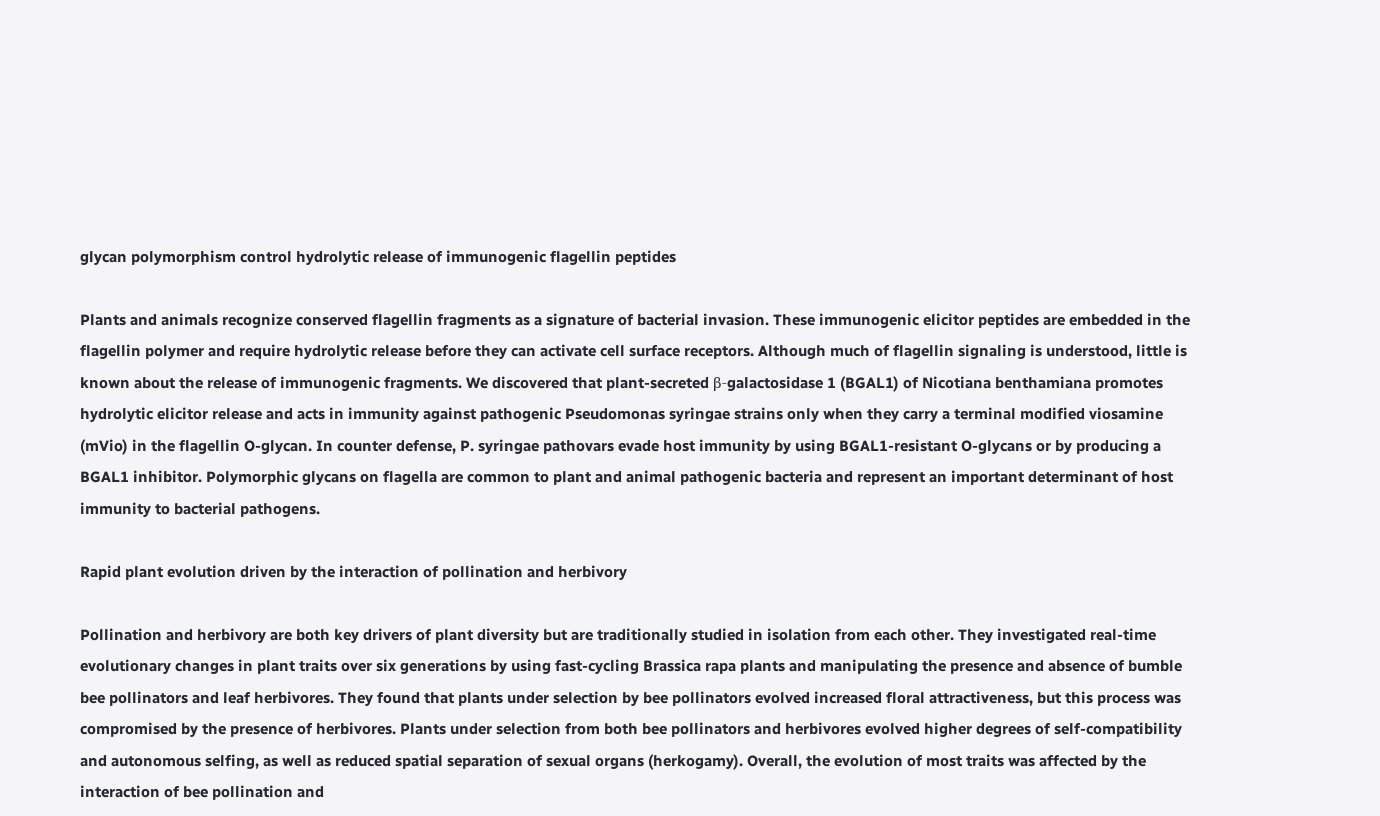glycan polymorphism control hydrolytic release of immunogenic flagellin peptides

Plants and animals recognize conserved flagellin fragments as a signature of bacterial invasion. These immunogenic elicitor peptides are embedded in the flagellin polymer and require hydrolytic release before they can activate cell surface receptors. Although much of flagellin signaling is understood, little is known about the release of immunogenic fragments. We discovered that plant-secreted β-galactosidase 1 (BGAL1) of Nicotiana benthamiana promotes hydrolytic elicitor release and acts in immunity against pathogenic Pseudomonas syringae strains only when they carry a terminal modified viosamine (mVio) in the flagellin O-glycan. In counter defense, P. syringae pathovars evade host immunity by using BGAL1-resistant O-glycans or by producing a BGAL1 inhibitor. Polymorphic glycans on flagella are common to plant and animal pathogenic bacteria and represent an important determinant of host immunity to bacterial pathogens.

Rapid plant evolution driven by the interaction of pollination and herbivory

Pollination and herbivory are both key drivers of plant diversity but are traditionally studied in isolation from each other. They investigated real-time evolutionary changes in plant traits over six generations by using fast-cycling Brassica rapa plants and manipulating the presence and absence of bumble bee pollinators and leaf herbivores. They found that plants under selection by bee pollinators evolved increased floral attractiveness, but this process was compromised by the presence of herbivores. Plants under selection from both bee pollinators and herbivores evolved higher degrees of self-compatibility and autonomous selfing, as well as reduced spatial separation of sexual organs (herkogamy). Overall, the evolution of most traits was affected by the interaction of bee pollination and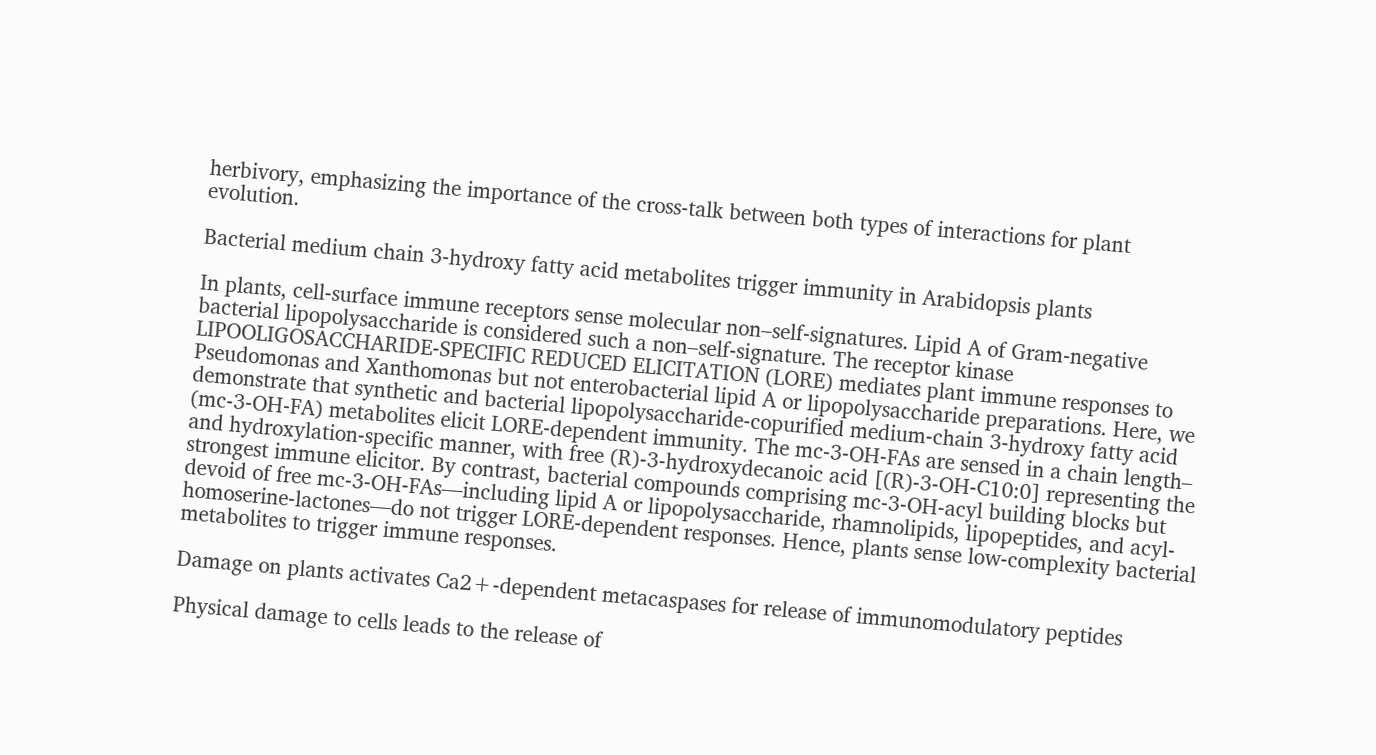herbivory, emphasizing the importance of the cross-talk between both types of interactions for plant evolution.

Bacterial medium chain 3-hydroxy fatty acid metabolites trigger immunity in Arabidopsis plants

In plants, cell-surface immune receptors sense molecular non–self-signatures. Lipid A of Gram-negative bacterial lipopolysaccharide is considered such a non–self-signature. The receptor kinase LIPOOLIGOSACCHARIDE-SPECIFIC REDUCED ELICITATION (LORE) mediates plant immune responses to Pseudomonas and Xanthomonas but not enterobacterial lipid A or lipopolysaccharide preparations. Here, we demonstrate that synthetic and bacterial lipopolysaccharide-copurified medium-chain 3-hydroxy fatty acid (mc-3-OH-FA) metabolites elicit LORE-dependent immunity. The mc-3-OH-FAs are sensed in a chain length– and hydroxylation-specific manner, with free (R)-3-hydroxydecanoic acid [(R)-3-OH-C10:0] representing the strongest immune elicitor. By contrast, bacterial compounds comprising mc-3-OH-acyl building blocks but devoid of free mc-3-OH-FAs—including lipid A or lipopolysaccharide, rhamnolipids, lipopeptides, and acyl-homoserine-lactones—do not trigger LORE-dependent responses. Hence, plants sense low-complexity bacterial metabolites to trigger immune responses.

Damage on plants activates Ca2+-dependent metacaspases for release of immunomodulatory peptides

Physical damage to cells leads to the release of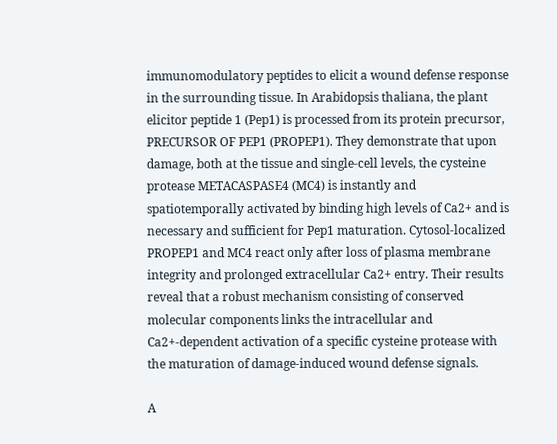immunomodulatory peptides to elicit a wound defense response in the surrounding tissue. In Arabidopsis thaliana, the plant elicitor peptide 1 (Pep1) is processed from its protein precursor, PRECURSOR OF PEP1 (PROPEP1). They demonstrate that upon damage, both at the tissue and single-cell levels, the cysteine protease METACASPASE4 (MC4) is instantly and spatiotemporally activated by binding high levels of Ca2+ and is necessary and sufficient for Pep1 maturation. Cytosol-localized PROPEP1 and MC4 react only after loss of plasma membrane integrity and prolonged extracellular Ca2+ entry. Their results reveal that a robust mechanism consisting of conserved molecular components links the intracellular and Ca2+-dependent activation of a specific cysteine protease with the maturation of damage-induced wound defense signals.

A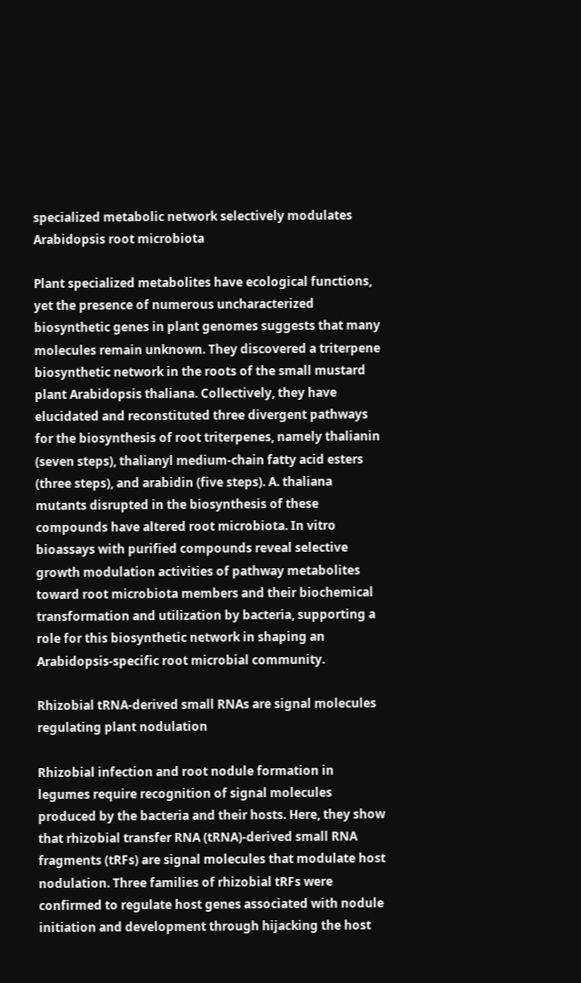specialized metabolic network selectively modulates Arabidopsis root microbiota

Plant specialized metabolites have ecological functions, yet the presence of numerous uncharacterized biosynthetic genes in plant genomes suggests that many molecules remain unknown. They discovered a triterpene biosynthetic network in the roots of the small mustard plant Arabidopsis thaliana. Collectively, they have elucidated and reconstituted three divergent pathways for the biosynthesis of root triterpenes, namely thalianin (seven steps), thalianyl medium-chain fatty acid esters (three steps), and arabidin (five steps). A. thaliana mutants disrupted in the biosynthesis of these compounds have altered root microbiota. In vitro bioassays with purified compounds reveal selective growth modulation activities of pathway metabolites toward root microbiota members and their biochemical transformation and utilization by bacteria, supporting a role for this biosynthetic network in shaping an Arabidopsis-specific root microbial community.

Rhizobial tRNA-derived small RNAs are signal molecules regulating plant nodulation

Rhizobial infection and root nodule formation in legumes require recognition of signal molecules produced by the bacteria and their hosts. Here, they show that rhizobial transfer RNA (tRNA)-derived small RNA fragments (tRFs) are signal molecules that modulate host nodulation. Three families of rhizobial tRFs were confirmed to regulate host genes associated with nodule initiation and development through hijacking the host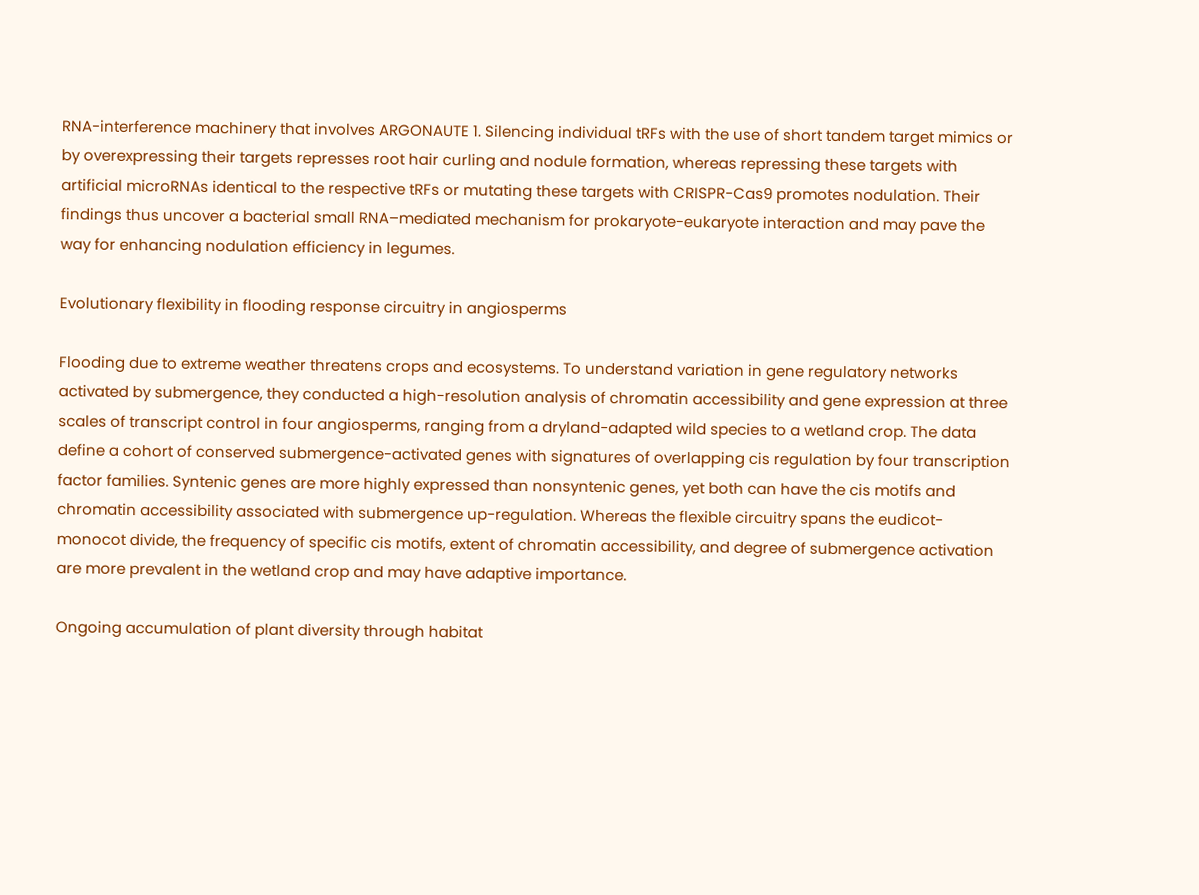RNA-interference machinery that involves ARGONAUTE 1. Silencing individual tRFs with the use of short tandem target mimics or by overexpressing their targets represses root hair curling and nodule formation, whereas repressing these targets with artificial microRNAs identical to the respective tRFs or mutating these targets with CRISPR-Cas9 promotes nodulation. Their findings thus uncover a bacterial small RNA–mediated mechanism for prokaryote-eukaryote interaction and may pave the way for enhancing nodulation efficiency in legumes.

Evolutionary flexibility in flooding response circuitry in angiosperms

Flooding due to extreme weather threatens crops and ecosystems. To understand variation in gene regulatory networks activated by submergence, they conducted a high-resolution analysis of chromatin accessibility and gene expression at three scales of transcript control in four angiosperms, ranging from a dryland-adapted wild species to a wetland crop. The data define a cohort of conserved submergence-activated genes with signatures of overlapping cis regulation by four transcription factor families. Syntenic genes are more highly expressed than nonsyntenic genes, yet both can have the cis motifs and chromatin accessibility associated with submergence up-regulation. Whereas the flexible circuitry spans the eudicot-monocot divide, the frequency of specific cis motifs, extent of chromatin accessibility, and degree of submergence activation are more prevalent in the wetland crop and may have adaptive importance.

Ongoing accumulation of plant diversity through habitat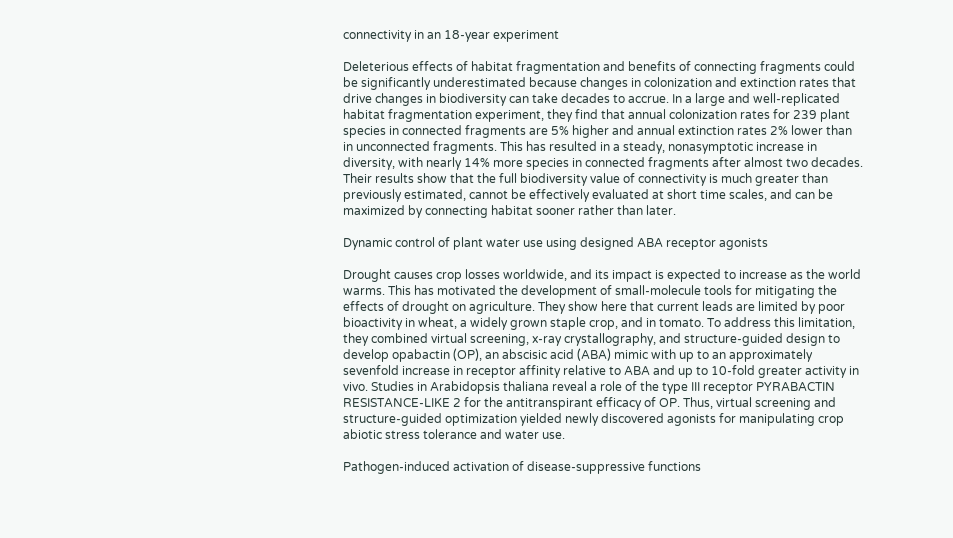connectivity in an 18-year experiment

Deleterious effects of habitat fragmentation and benefits of connecting fragments could be significantly underestimated because changes in colonization and extinction rates that drive changes in biodiversity can take decades to accrue. In a large and well-replicated habitat fragmentation experiment, they find that annual colonization rates for 239 plant species in connected fragments are 5% higher and annual extinction rates 2% lower than in unconnected fragments. This has resulted in a steady, nonasymptotic increase in diversity, with nearly 14% more species in connected fragments after almost two decades. Their results show that the full biodiversity value of connectivity is much greater than previously estimated, cannot be effectively evaluated at short time scales, and can be maximized by connecting habitat sooner rather than later.

Dynamic control of plant water use using designed ABA receptor agonists

Drought causes crop losses worldwide, and its impact is expected to increase as the world warms. This has motivated the development of small-molecule tools for mitigating the effects of drought on agriculture. They show here that current leads are limited by poor bioactivity in wheat, a widely grown staple crop, and in tomato. To address this limitation, they combined virtual screening, x-ray crystallography, and structure-guided design to develop opabactin (OP), an abscisic acid (ABA) mimic with up to an approximately sevenfold increase in receptor affinity relative to ABA and up to 10-fold greater activity in vivo. Studies in Arabidopsis thaliana reveal a role of the type III receptor PYRABACTIN RESISTANCE-LIKE 2 for the antitranspirant efficacy of OP. Thus, virtual screening and structure-guided optimization yielded newly discovered agonists for manipulating crop abiotic stress tolerance and water use.

Pathogen-induced activation of disease-suppressive functions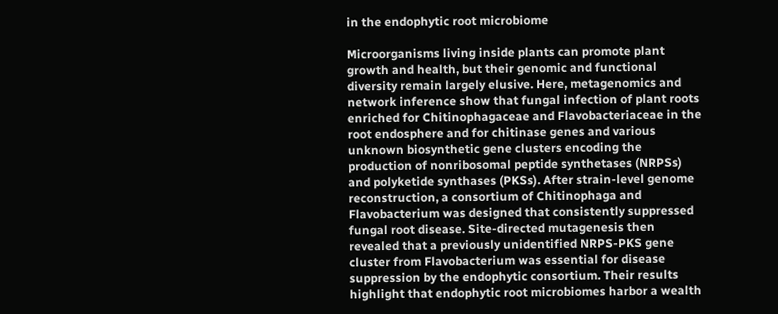in the endophytic root microbiome

Microorganisms living inside plants can promote plant growth and health, but their genomic and functional diversity remain largely elusive. Here, metagenomics and network inference show that fungal infection of plant roots enriched for Chitinophagaceae and Flavobacteriaceae in the root endosphere and for chitinase genes and various unknown biosynthetic gene clusters encoding the production of nonribosomal peptide synthetases (NRPSs) and polyketide synthases (PKSs). After strain-level genome reconstruction, a consortium of Chitinophaga and Flavobacterium was designed that consistently suppressed fungal root disease. Site-directed mutagenesis then revealed that a previously unidentified NRPS-PKS gene cluster from Flavobacterium was essential for disease suppression by the endophytic consortium. Their results highlight that endophytic root microbiomes harbor a wealth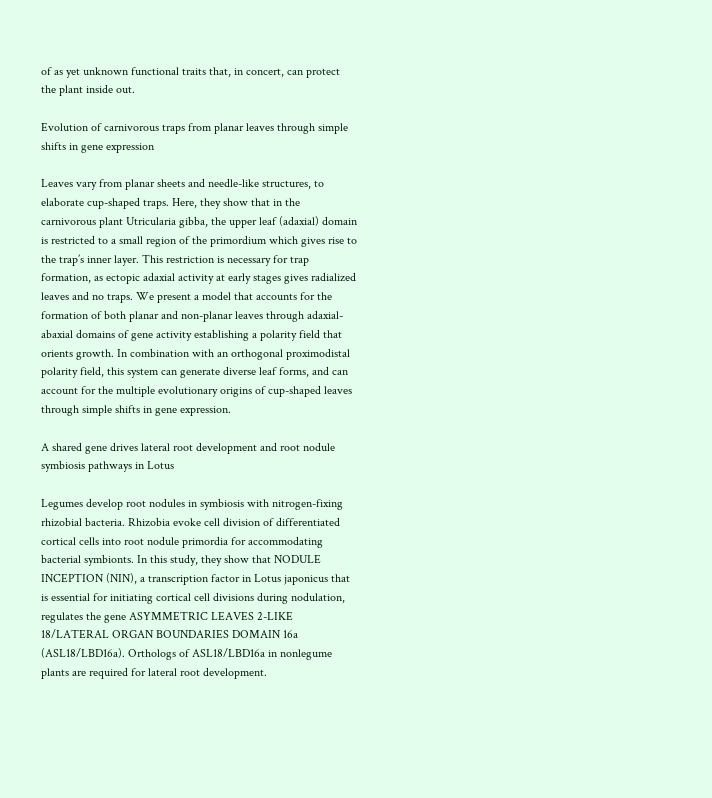of as yet unknown functional traits that, in concert, can protect the plant inside out.

Evolution of carnivorous traps from planar leaves through simple shifts in gene expression

Leaves vary from planar sheets and needle-like structures, to elaborate cup-shaped traps. Here, they show that in the carnivorous plant Utricularia gibba, the upper leaf (adaxial) domain is restricted to a small region of the primordium which gives rise to the trap’s inner layer. This restriction is necessary for trap formation, as ectopic adaxial activity at early stages gives radialized leaves and no traps. We present a model that accounts for the formation of both planar and non-planar leaves through adaxial-abaxial domains of gene activity establishing a polarity field that orients growth. In combination with an orthogonal proximodistal polarity field, this system can generate diverse leaf forms, and can account for the multiple evolutionary origins of cup-shaped leaves through simple shifts in gene expression.

A shared gene drives lateral root development and root nodule symbiosis pathways in Lotus

Legumes develop root nodules in symbiosis with nitrogen-fixing rhizobial bacteria. Rhizobia evoke cell division of differentiated cortical cells into root nodule primordia for accommodating bacterial symbionts. In this study, they show that NODULE INCEPTION (NIN), a transcription factor in Lotus japonicus that is essential for initiating cortical cell divisions during nodulation, regulates the gene ASYMMETRIC LEAVES 2-LIKE 18/LATERAL ORGAN BOUNDARIES DOMAIN 16a (ASL18/LBD16a). Orthologs of ASL18/LBD16a in nonlegume plants are required for lateral root development.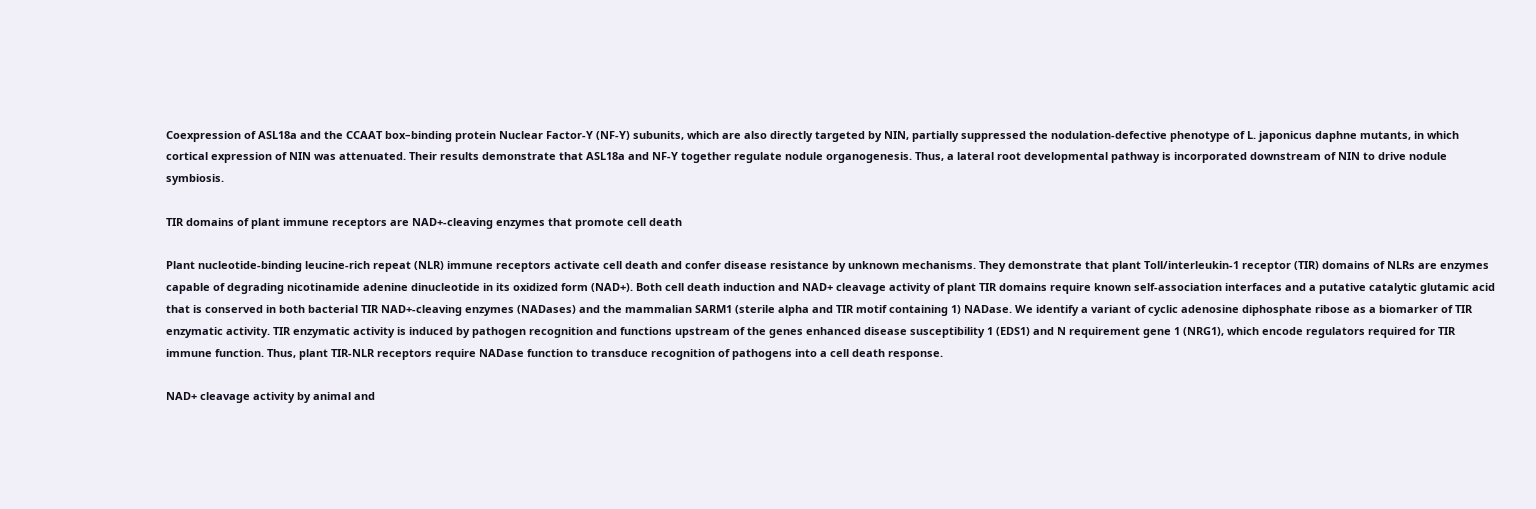Coexpression of ASL18a and the CCAAT box–binding protein Nuclear Factor-Y (NF-Y) subunits, which are also directly targeted by NIN, partially suppressed the nodulation-defective phenotype of L. japonicus daphne mutants, in which cortical expression of NIN was attenuated. Their results demonstrate that ASL18a and NF-Y together regulate nodule organogenesis. Thus, a lateral root developmental pathway is incorporated downstream of NIN to drive nodule symbiosis.

TIR domains of plant immune receptors are NAD+-cleaving enzymes that promote cell death

Plant nucleotide-binding leucine-rich repeat (NLR) immune receptors activate cell death and confer disease resistance by unknown mechanisms. They demonstrate that plant Toll/interleukin-1 receptor (TIR) domains of NLRs are enzymes capable of degrading nicotinamide adenine dinucleotide in its oxidized form (NAD+). Both cell death induction and NAD+ cleavage activity of plant TIR domains require known self-association interfaces and a putative catalytic glutamic acid that is conserved in both bacterial TIR NAD+-cleaving enzymes (NADases) and the mammalian SARM1 (sterile alpha and TIR motif containing 1) NADase. We identify a variant of cyclic adenosine diphosphate ribose as a biomarker of TIR enzymatic activity. TIR enzymatic activity is induced by pathogen recognition and functions upstream of the genes enhanced disease susceptibility 1 (EDS1) and N requirement gene 1 (NRG1), which encode regulators required for TIR immune function. Thus, plant TIR-NLR receptors require NADase function to transduce recognition of pathogens into a cell death response.

NAD+ cleavage activity by animal and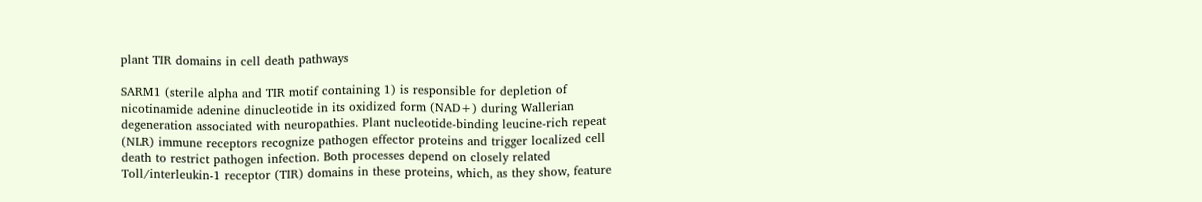plant TIR domains in cell death pathways

SARM1 (sterile alpha and TIR motif containing 1) is responsible for depletion of nicotinamide adenine dinucleotide in its oxidized form (NAD+) during Wallerian degeneration associated with neuropathies. Plant nucleotide-binding leucine-rich repeat (NLR) immune receptors recognize pathogen effector proteins and trigger localized cell death to restrict pathogen infection. Both processes depend on closely related Toll/interleukin-1 receptor (TIR) domains in these proteins, which, as they show, feature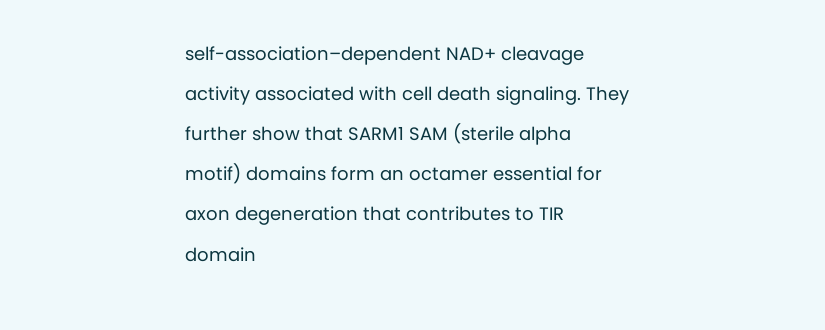self-association–dependent NAD+ cleavage activity associated with cell death signaling. They further show that SARM1 SAM (sterile alpha motif) domains form an octamer essential for axon degeneration that contributes to TIR domain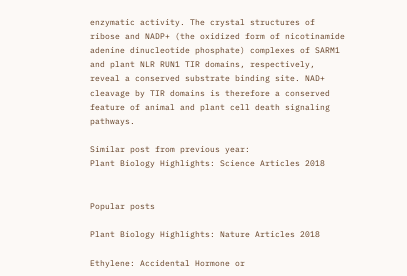enzymatic activity. The crystal structures of ribose and NADP+ (the oxidized form of nicotinamide adenine dinucleotide phosphate) complexes of SARM1 and plant NLR RUN1 TIR domains, respectively, reveal a conserved substrate binding site. NAD+ cleavage by TIR domains is therefore a conserved feature of animal and plant cell death signaling pathways.

Similar post from previous year:
Plant Biology Highlights: Science Articles 2018


Popular posts

Plant Biology Highlights: Nature Articles 2018

Ethylene: Accidental Hormone or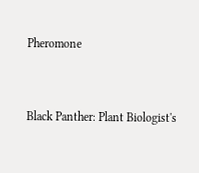Pheromone


Black Panther: Plant Biologist's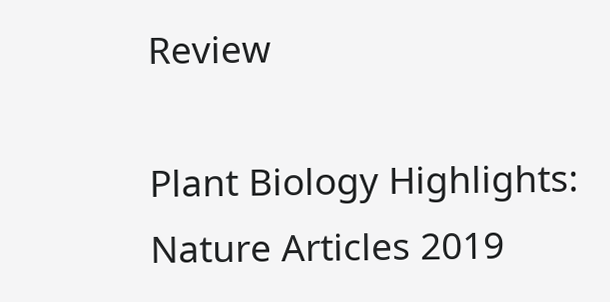Review

Plant Biology Highlights: Nature Articles 2019